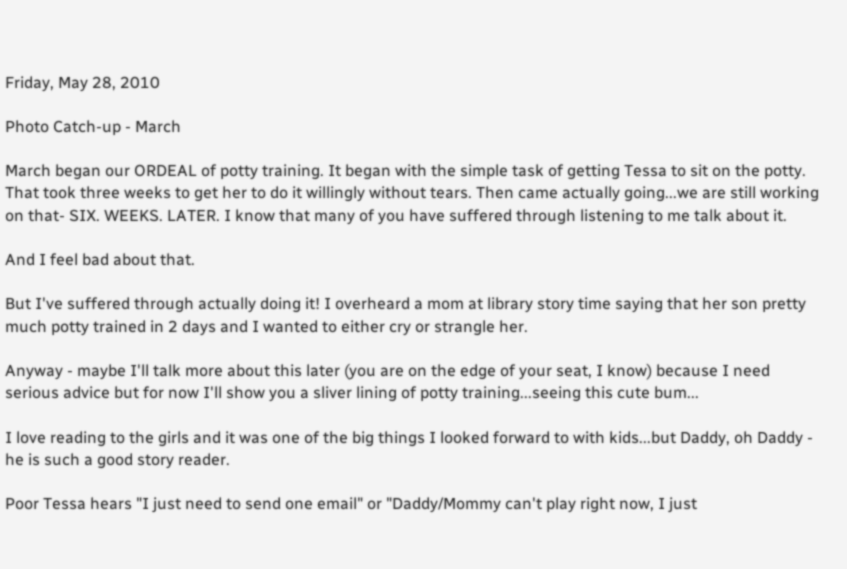Friday, May 28, 2010

Photo Catch-up - March

March began our ORDEAL of potty training. It began with the simple task of getting Tessa to sit on the potty. That took three weeks to get her to do it willingly without tears. Then came actually going...we are still working on that- SIX. WEEKS. LATER. I know that many of you have suffered through listening to me talk about it.

And I feel bad about that.

But I've suffered through actually doing it! I overheard a mom at library story time saying that her son pretty much potty trained in 2 days and I wanted to either cry or strangle her.

Anyway - maybe I'll talk more about this later (you are on the edge of your seat, I know) because I need serious advice but for now I'll show you a sliver lining of potty training...seeing this cute bum...

I love reading to the girls and it was one of the big things I looked forward to with kids...but Daddy, oh Daddy - he is such a good story reader.

Poor Tessa hears "I just need to send one email" or "Daddy/Mommy can't play right now, I just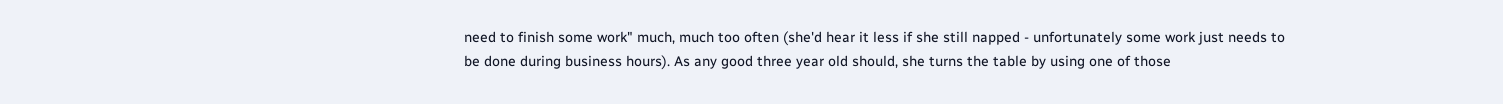need to finish some work" much, much too often (she'd hear it less if she still napped - unfortunately some work just needs to be done during business hours). As any good three year old should, she turns the table by using one of those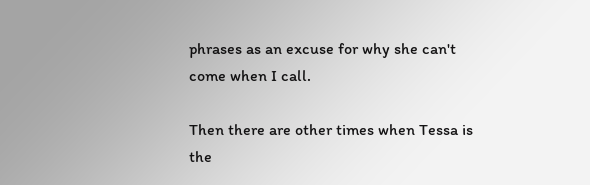phrases as an excuse for why she can't come when I call.

Then there are other times when Tessa is the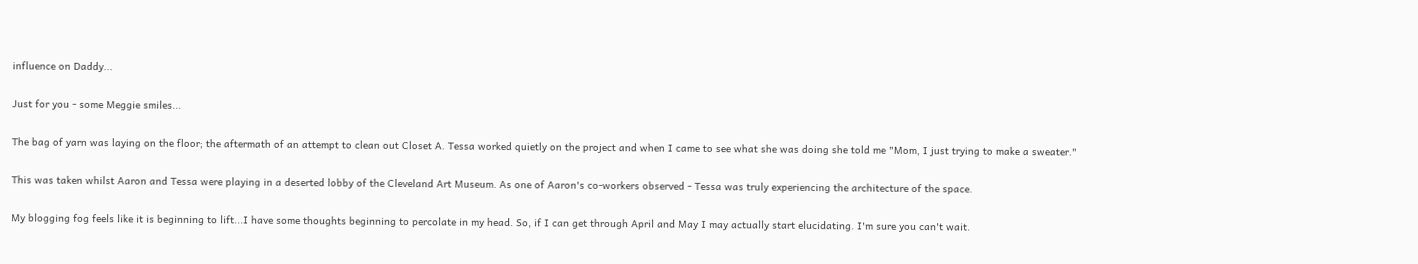influence on Daddy...

Just for you - some Meggie smiles...

The bag of yarn was laying on the floor; the aftermath of an attempt to clean out Closet A. Tessa worked quietly on the project and when I came to see what she was doing she told me "Mom, I just trying to make a sweater."

This was taken whilst Aaron and Tessa were playing in a deserted lobby of the Cleveland Art Museum. As one of Aaron's co-workers observed - Tessa was truly experiencing the architecture of the space.

My blogging fog feels like it is beginning to lift...I have some thoughts beginning to percolate in my head. So, if I can get through April and May I may actually start elucidating. I'm sure you can't wait.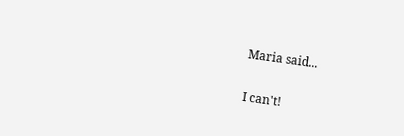Maria said...

I can't!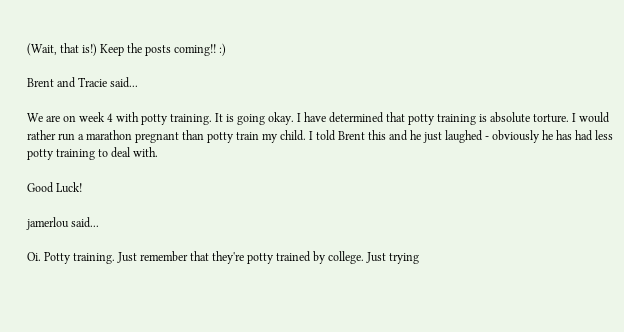(Wait, that is!) Keep the posts coming!! :)

Brent and Tracie said...

We are on week 4 with potty training. It is going okay. I have determined that potty training is absolute torture. I would rather run a marathon pregnant than potty train my child. I told Brent this and he just laughed - obviously he has had less potty training to deal with.

Good Luck!

jamerlou said...

Oi. Potty training. Just remember that they're potty trained by college. Just trying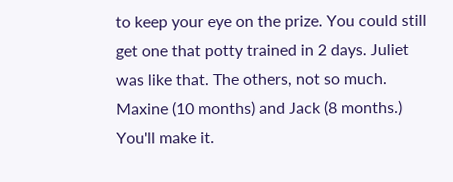to keep your eye on the prize. You could still get one that potty trained in 2 days. Juliet was like that. The others, not so much. Maxine (10 months) and Jack (8 months.) You'll make it.